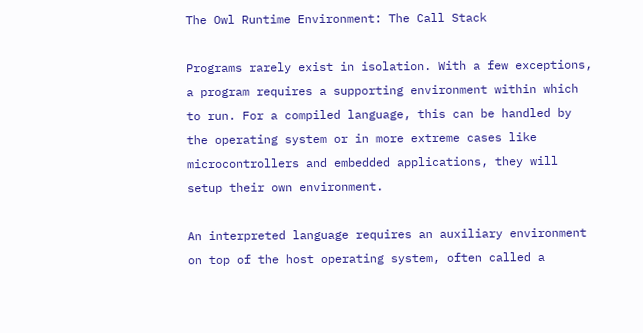The Owl Runtime Environment: The Call Stack

Programs rarely exist in isolation. With a few exceptions, a program requires a supporting environment within which to run. For a compiled language, this can be handled by the operating system or in more extreme cases like microcontrollers and embedded applications, they will setup their own environment.

An interpreted language requires an auxiliary environment on top of the host operating system, often called a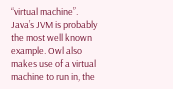“virtual machine”. Java’s JVM is probably the most well known example. Owl also makes use of a virtual machine to run in, the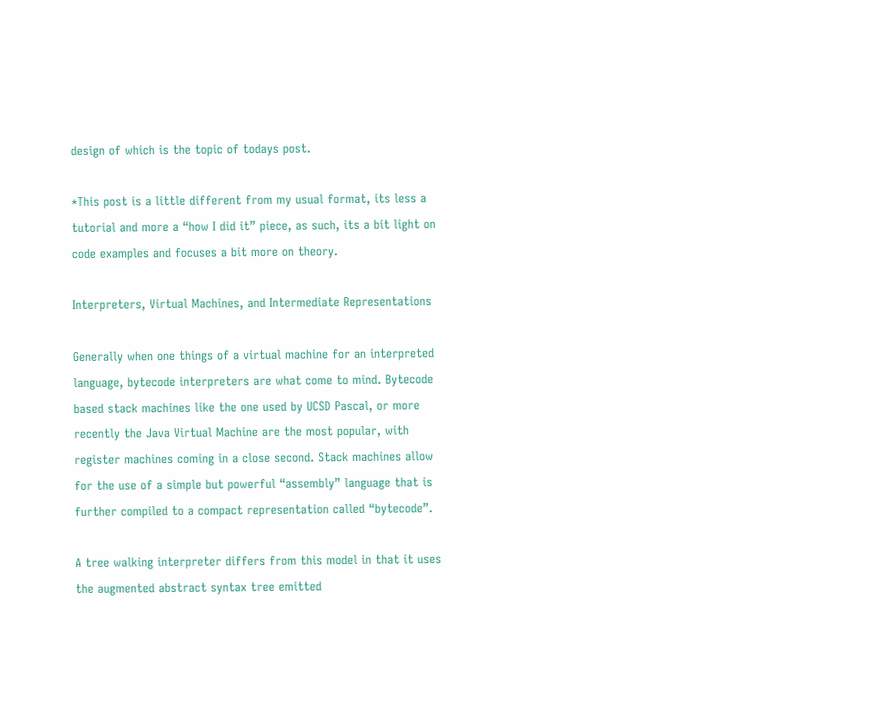design of which is the topic of todays post.

*This post is a little different from my usual format, its less a tutorial and more a “how I did it” piece, as such, its a bit light on code examples and focuses a bit more on theory.

Interpreters, Virtual Machines, and Intermediate Representations

Generally when one things of a virtual machine for an interpreted language, bytecode interpreters are what come to mind. Bytecode based stack machines like the one used by UCSD Pascal, or more recently the Java Virtual Machine are the most popular, with register machines coming in a close second. Stack machines allow for the use of a simple but powerful “assembly” language that is further compiled to a compact representation called “bytecode”.

A tree walking interpreter differs from this model in that it uses the augmented abstract syntax tree emitted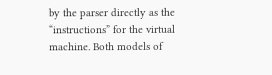by the parser directly as the “instructions” for the virtual machine. Both models of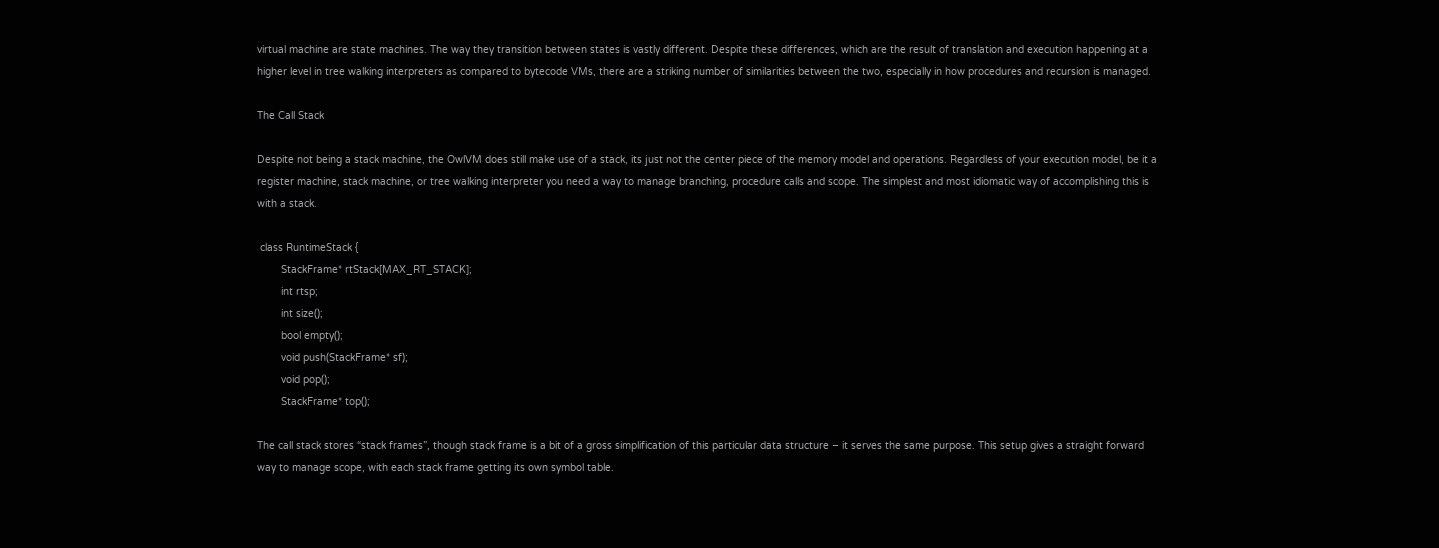virtual machine are state machines. The way they transition between states is vastly different. Despite these differences, which are the result of translation and execution happening at a higher level in tree walking interpreters as compared to bytecode VMs, there are a striking number of similarities between the two, especially in how procedures and recursion is managed.

The Call Stack

Despite not being a stack machine, the OwlVM does still make use of a stack, its just not the center piece of the memory model and operations. Regardless of your execution model, be it a register machine, stack machine, or tree walking interpreter you need a way to manage branching, procedure calls and scope. The simplest and most idiomatic way of accomplishing this is with a stack.

 class RuntimeStack {
        StackFrame* rtStack[MAX_RT_STACK];
        int rtsp;
        int size();
        bool empty();
        void push(StackFrame* sf);
        void pop();
        StackFrame* top();

The call stack stores “stack frames”, though stack frame is a bit of a gross simplification of this particular data structure – it serves the same purpose. This setup gives a straight forward way to manage scope, with each stack frame getting its own symbol table.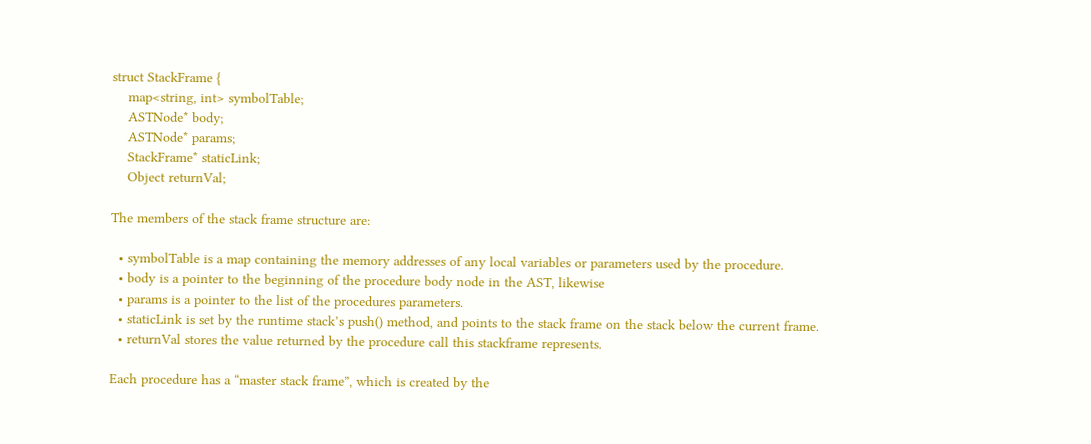struct StackFrame {
    map<string, int> symbolTable;
    ASTNode* body;
    ASTNode* params;
    StackFrame* staticLink;
    Object returnVal;

The members of the stack frame structure are:

  • symbolTable is a map containing the memory addresses of any local variables or parameters used by the procedure.
  • body is a pointer to the beginning of the procedure body node in the AST, likewise
  • params is a pointer to the list of the procedures parameters.
  • staticLink is set by the runtime stack’s push() method, and points to the stack frame on the stack below the current frame.
  • returnVal stores the value returned by the procedure call this stackframe represents.

Each procedure has a “master stack frame”, which is created by the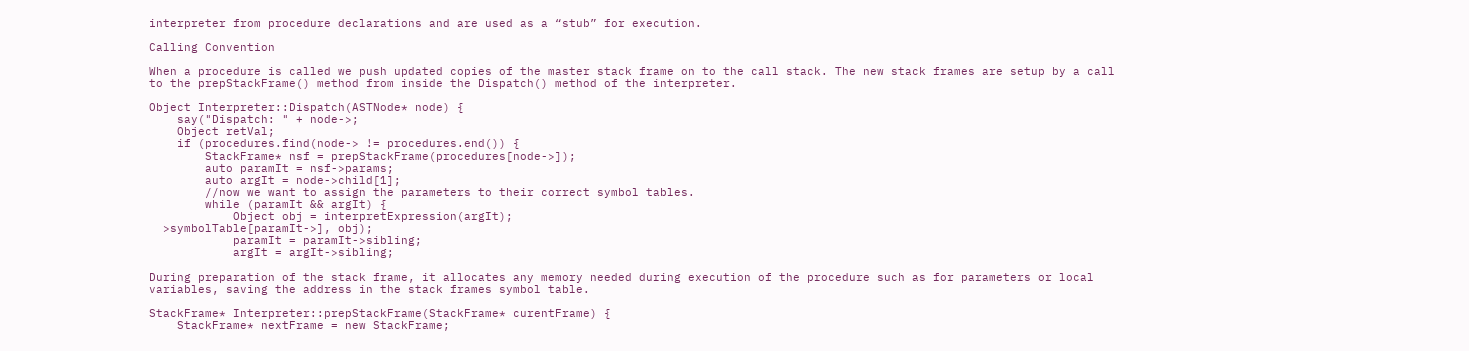interpreter from procedure declarations and are used as a “stub” for execution.

Calling Convention

When a procedure is called we push updated copies of the master stack frame on to the call stack. The new stack frames are setup by a call to the prepStackFrame() method from inside the Dispatch() method of the interpreter.

Object Interpreter::Dispatch(ASTNode* node) {
    say("Dispatch: " + node->;
    Object retVal;
    if (procedures.find(node-> != procedures.end()) {
        StackFrame* nsf = prepStackFrame(procedures[node->]);
        auto paramIt = nsf->params;
        auto argIt = node->child[1];
        //now we want to assign the parameters to their correct symbol tables.
        while (paramIt && argIt) {
            Object obj = interpretExpression(argIt);
  >symbolTable[paramIt->], obj);
            paramIt = paramIt->sibling;
            argIt = argIt->sibling;

During preparation of the stack frame, it allocates any memory needed during execution of the procedure such as for parameters or local variables, saving the address in the stack frames symbol table.

StackFrame* Interpreter::prepStackFrame(StackFrame* curentFrame) {
    StackFrame* nextFrame = new StackFrame;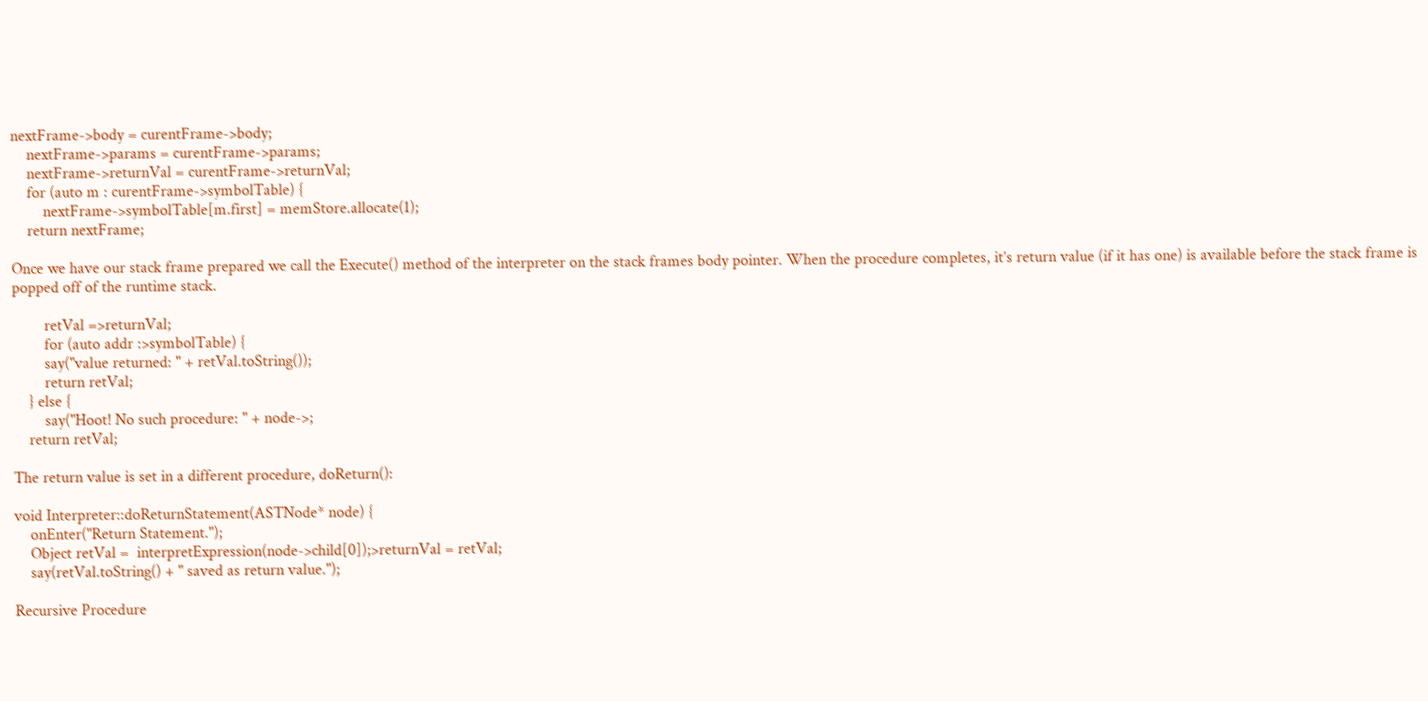nextFrame->body = curentFrame->body;
    nextFrame->params = curentFrame->params;
    nextFrame->returnVal = curentFrame->returnVal;
    for (auto m : curentFrame->symbolTable) {
        nextFrame->symbolTable[m.first] = memStore.allocate(1);
    return nextFrame;

Once we have our stack frame prepared we call the Execute() method of the interpreter on the stack frames body pointer. When the procedure completes, it’s return value (if it has one) is available before the stack frame is popped off of the runtime stack.

        retVal =>returnVal;
        for (auto addr :>symbolTable) {
        say("value returned: " + retVal.toString());
        return retVal;
    } else {
        say("Hoot! No such procedure: " + node->;
    return retVal;

The return value is set in a different procedure, doReturn():

void Interpreter::doReturnStatement(ASTNode* node) {
    onEnter("Return Statement.");
    Object retVal =  interpretExpression(node->child[0]);>returnVal = retVal;
    say(retVal.toString() + " saved as return value.");

Recursive Procedure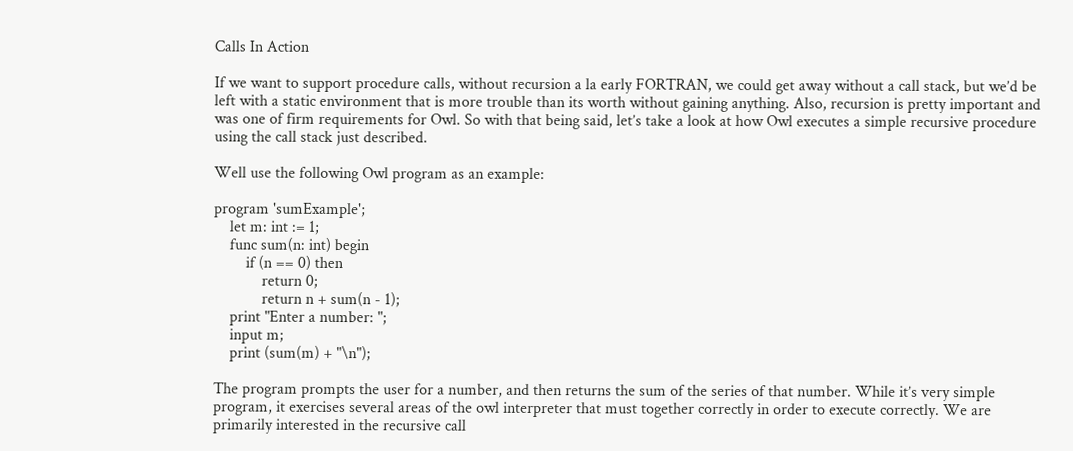Calls In Action

If we want to support procedure calls, without recursion a la early FORTRAN, we could get away without a call stack, but we’d be left with a static environment that is more trouble than its worth without gaining anything. Also, recursion is pretty important and was one of firm requirements for Owl. So with that being said, let’s take a look at how Owl executes a simple recursive procedure using the call stack just described.

Well use the following Owl program as an example:

program 'sumExample';
    let m: int := 1;
    func sum(n: int) begin
        if (n == 0) then
            return 0;
            return n + sum(n - 1);
    print "Enter a number: ";
    input m;
    print (sum(m) + "\n");

The program prompts the user for a number, and then returns the sum of the series of that number. While it’s very simple program, it exercises several areas of the owl interpreter that must together correctly in order to execute correctly. We are primarily interested in the recursive call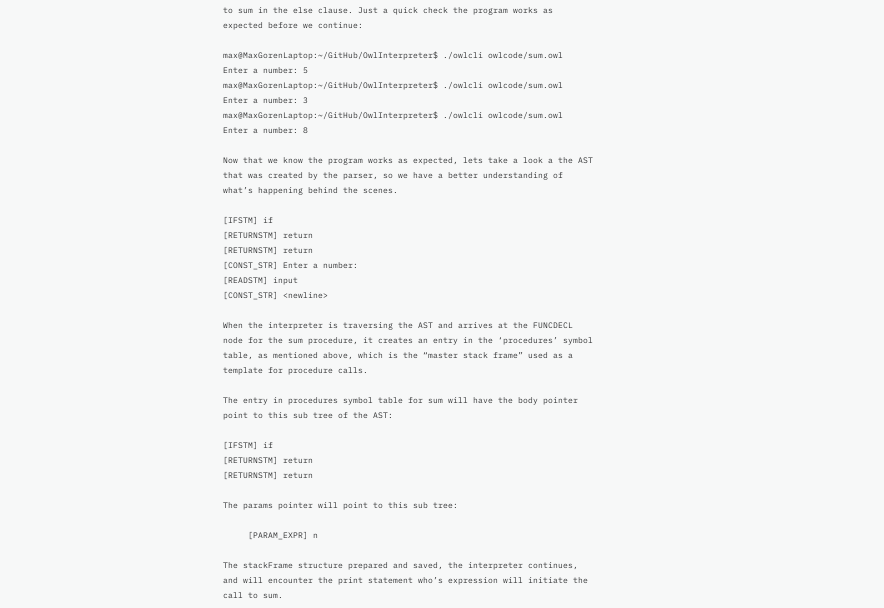to sum in the else clause. Just a quick check the program works as expected before we continue:

max@MaxGorenLaptop:~/GitHub/OwlInterpreter$ ./owlcli owlcode/sum.owl
Enter a number: 5
max@MaxGorenLaptop:~/GitHub/OwlInterpreter$ ./owlcli owlcode/sum.owl
Enter a number: 3
max@MaxGorenLaptop:~/GitHub/OwlInterpreter$ ./owlcli owlcode/sum.owl
Enter a number: 8

Now that we know the program works as expected, lets take a look a the AST that was created by the parser, so we have a better understanding of what’s happening behind the scenes.

[IFSTM] if
[RETURNSTM] return
[RETURNSTM] return
[CONST_STR] Enter a number:
[READSTM] input
[CONST_STR] <newline>

When the interpreter is traversing the AST and arrives at the FUNCDECL node for the sum procedure, it creates an entry in the ‘procedures’ symbol table, as mentioned above, which is the “master stack frame” used as a template for procedure calls.

The entry in procedures symbol table for sum will have the body pointer point to this sub tree of the AST:

[IFSTM] if
[RETURNSTM] return
[RETURNSTM] return

The params pointer will point to this sub tree:

     [PARAM_EXPR] n

The stackFrame structure prepared and saved, the interpreter continues, and will encounter the print statement who’s expression will initiate the call to sum.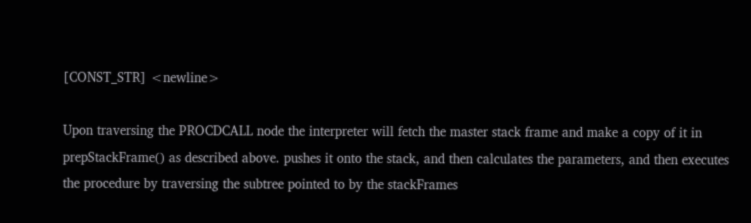[CONST_STR] <newline>

Upon traversing the PROCDCALL node the interpreter will fetch the master stack frame and make a copy of it in prepStackFrame() as described above. pushes it onto the stack, and then calculates the parameters, and then executes the procedure by traversing the subtree pointed to by the stackFrames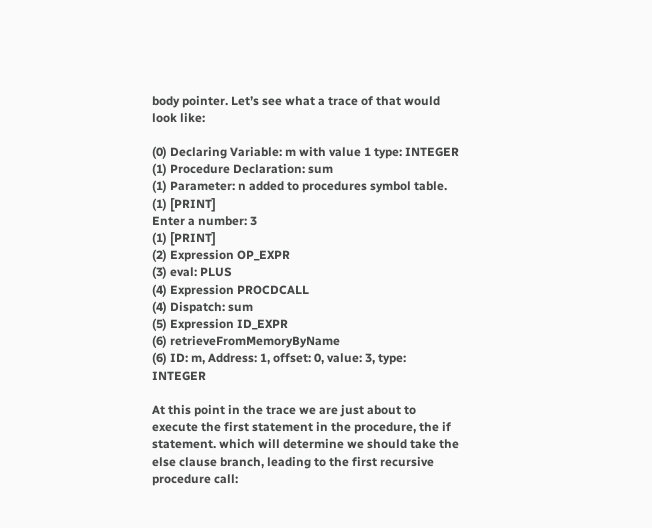body pointer. Let’s see what a trace of that would look like:

(0) Declaring Variable: m with value 1 type: INTEGER
(1) Procedure Declaration: sum
(1) Parameter: n added to procedures symbol table.
(1) [PRINT]
Enter a number: 3
(1) [PRINT]
(2) Expression OP_EXPR
(3) eval: PLUS
(4) Expression PROCDCALL
(4) Dispatch: sum
(5) Expression ID_EXPR
(6) retrieveFromMemoryByName
(6) ID: m, Address: 1, offset: 0, value: 3, type: INTEGER

At this point in the trace we are just about to execute the first statement in the procedure, the if statement. which will determine we should take the else clause branch, leading to the first recursive procedure call: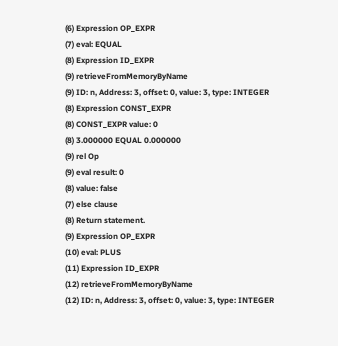(6) Expression OP_EXPR
(7) eval: EQUAL
(8) Expression ID_EXPR
(9) retrieveFromMemoryByName
(9) ID: n, Address: 3, offset: 0, value: 3, type: INTEGER
(8) Expression CONST_EXPR
(8) CONST_EXPR value: 0
(8) 3.000000 EQUAL 0.000000
(9) rel Op
(9) eval result: 0
(8) value: false
(7) else clause
(8) Return statement.
(9) Expression OP_EXPR
(10) eval: PLUS
(11) Expression ID_EXPR
(12) retrieveFromMemoryByName
(12) ID: n, Address: 3, offset: 0, value: 3, type: INTEGER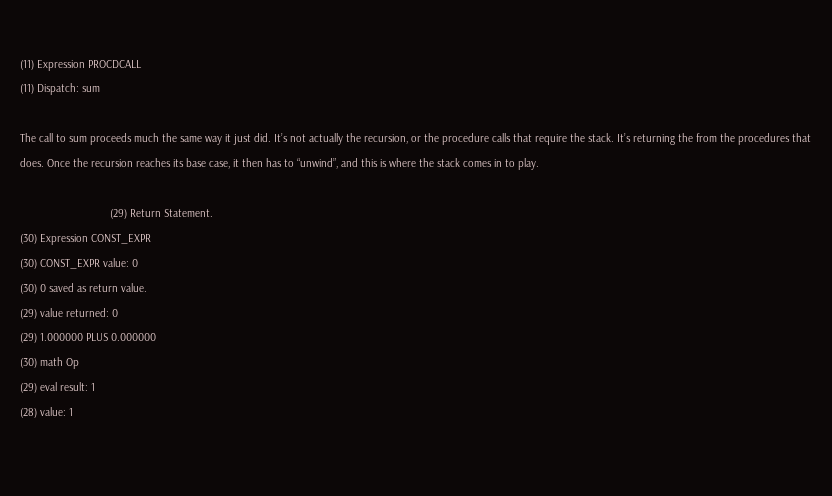(11) Expression PROCDCALL
(11) Dispatch: sum

The call to sum proceeds much the same way it just did. It’s not actually the recursion, or the procedure calls that require the stack. It’s returning the from the procedures that does. Once the recursion reaches its base case, it then has to “unwind”, and this is where the stack comes in to play.

                              (29) Return Statement.
(30) Expression CONST_EXPR
(30) CONST_EXPR value: 0
(30) 0 saved as return value.
(29) value returned: 0
(29) 1.000000 PLUS 0.000000
(30) math Op
(29) eval result: 1
(28) value: 1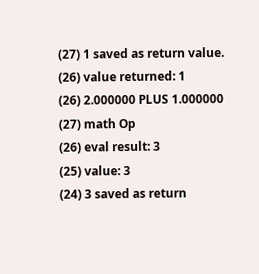(27) 1 saved as return value.
(26) value returned: 1
(26) 2.000000 PLUS 1.000000
(27) math Op
(26) eval result: 3
(25) value: 3
(24) 3 saved as return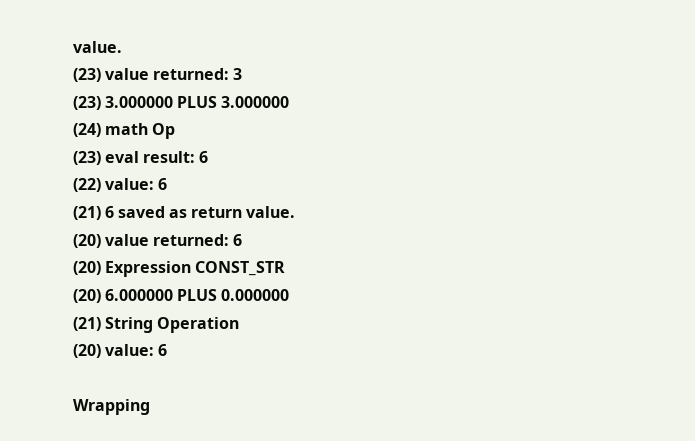value.
(23) value returned: 3
(23) 3.000000 PLUS 3.000000
(24) math Op
(23) eval result: 6
(22) value: 6
(21) 6 saved as return value.
(20) value returned: 6
(20) Expression CONST_STR
(20) 6.000000 PLUS 0.000000
(21) String Operation
(20) value: 6

Wrapping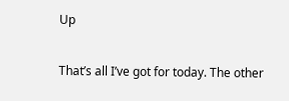Up

That’s all I’ve got for today. The other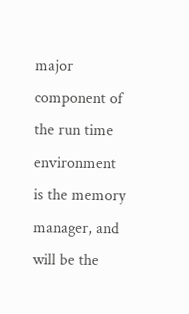major component of the run time environment is the memory manager, and will be the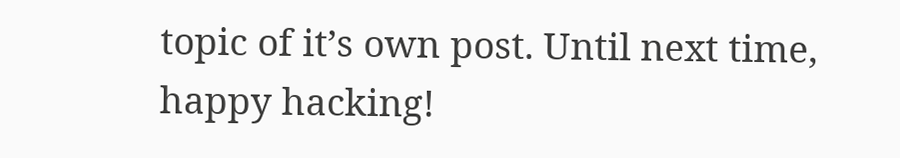topic of it’s own post. Until next time, happy hacking!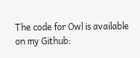The code for Owl is available on my Github: